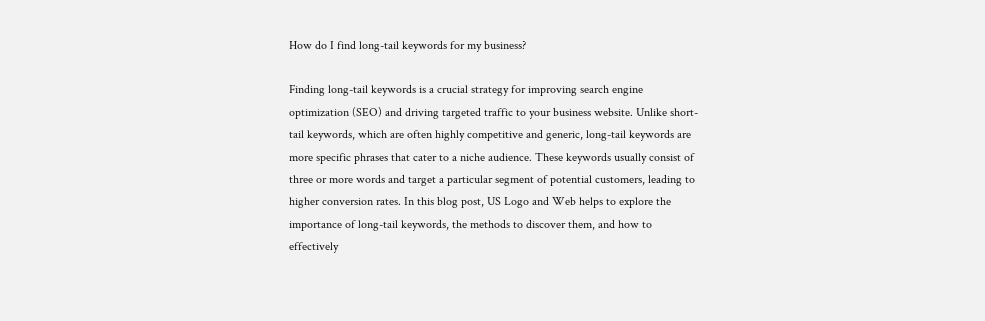How do I find long-tail keywords for my business?

Finding long-tail keywords is a crucial strategy for improving search engine optimization (SEO) and driving targeted traffic to your business website. Unlike short-tail keywords, which are often highly competitive and generic, long-tail keywords are more specific phrases that cater to a niche audience. These keywords usually consist of three or more words and target a particular segment of potential customers, leading to higher conversion rates. In this blog post, US Logo and Web helps to explore the importance of long-tail keywords, the methods to discover them, and how to effectively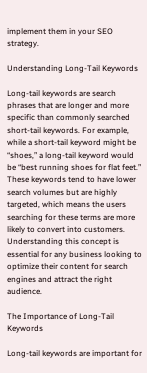implement them in your SEO strategy.

Understanding Long-Tail Keywords

Long-tail keywords are search phrases that are longer and more specific than commonly searched short-tail keywords. For example, while a short-tail keyword might be “shoes,” a long-tail keyword would be “best running shoes for flat feet.” These keywords tend to have lower search volumes but are highly targeted, which means the users searching for these terms are more likely to convert into customers. Understanding this concept is essential for any business looking to optimize their content for search engines and attract the right audience.

The Importance of Long-Tail Keywords

Long-tail keywords are important for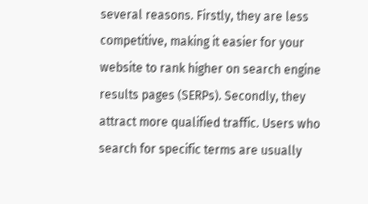several reasons. Firstly, they are less competitive, making it easier for your website to rank higher on search engine results pages (SERPs). Secondly, they attract more qualified traffic. Users who search for specific terms are usually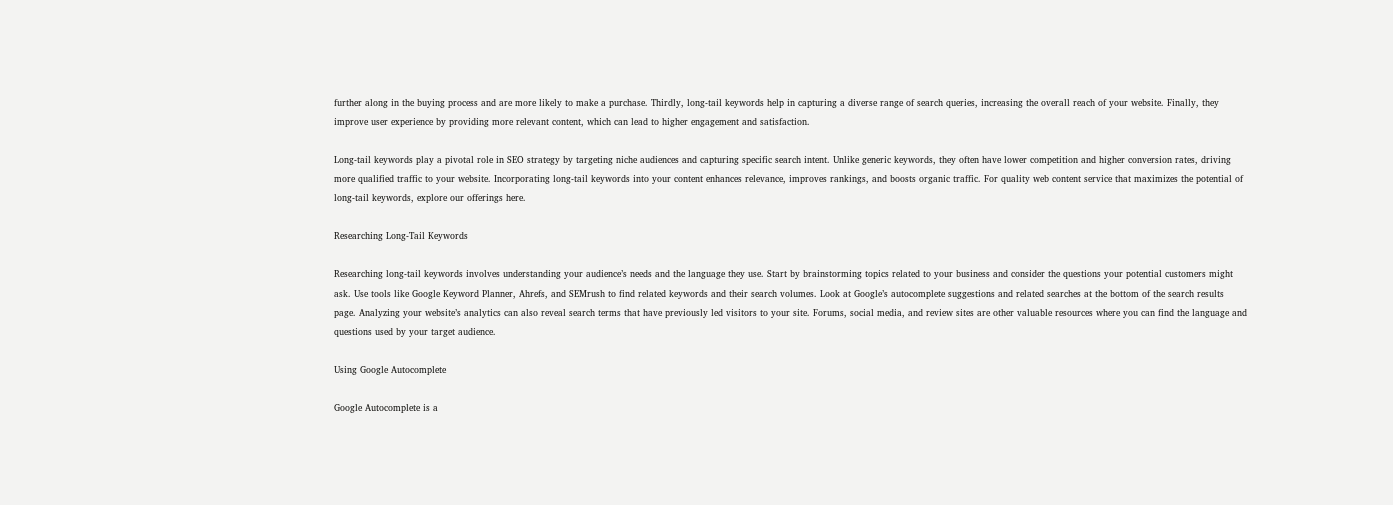further along in the buying process and are more likely to make a purchase. Thirdly, long-tail keywords help in capturing a diverse range of search queries, increasing the overall reach of your website. Finally, they improve user experience by providing more relevant content, which can lead to higher engagement and satisfaction.

Long-tail keywords play a pivotal role in SEO strategy by targeting niche audiences and capturing specific search intent. Unlike generic keywords, they often have lower competition and higher conversion rates, driving more qualified traffic to your website. Incorporating long-tail keywords into your content enhances relevance, improves rankings, and boosts organic traffic. For quality web content service that maximizes the potential of long-tail keywords, explore our offerings here.

Researching Long-Tail Keywords

Researching long-tail keywords involves understanding your audience’s needs and the language they use. Start by brainstorming topics related to your business and consider the questions your potential customers might ask. Use tools like Google Keyword Planner, Ahrefs, and SEMrush to find related keywords and their search volumes. Look at Google’s autocomplete suggestions and related searches at the bottom of the search results page. Analyzing your website’s analytics can also reveal search terms that have previously led visitors to your site. Forums, social media, and review sites are other valuable resources where you can find the language and questions used by your target audience.

Using Google Autocomplete

Google Autocomplete is a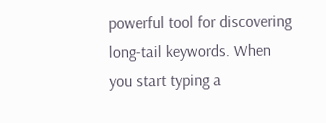powerful tool for discovering long-tail keywords. When you start typing a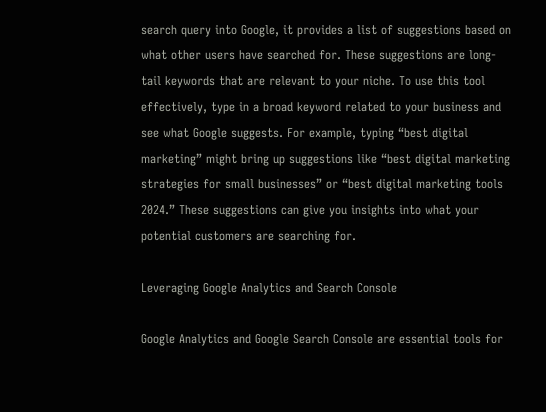search query into Google, it provides a list of suggestions based on what other users have searched for. These suggestions are long-tail keywords that are relevant to your niche. To use this tool effectively, type in a broad keyword related to your business and see what Google suggests. For example, typing “best digital marketing” might bring up suggestions like “best digital marketing strategies for small businesses” or “best digital marketing tools 2024.” These suggestions can give you insights into what your potential customers are searching for.

Leveraging Google Analytics and Search Console

Google Analytics and Google Search Console are essential tools for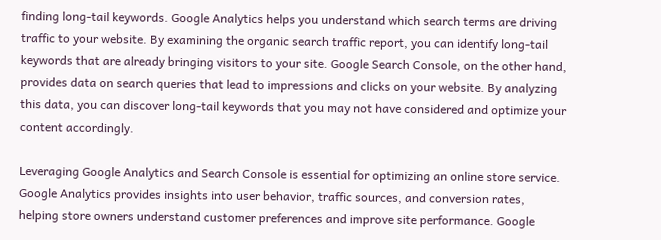finding long-tail keywords. Google Analytics helps you understand which search terms are driving traffic to your website. By examining the organic search traffic report, you can identify long-tail keywords that are already bringing visitors to your site. Google Search Console, on the other hand, provides data on search queries that lead to impressions and clicks on your website. By analyzing this data, you can discover long-tail keywords that you may not have considered and optimize your content accordingly.

Leveraging Google Analytics and Search Console is essential for optimizing an online store service. Google Analytics provides insights into user behavior, traffic sources, and conversion rates, helping store owners understand customer preferences and improve site performance. Google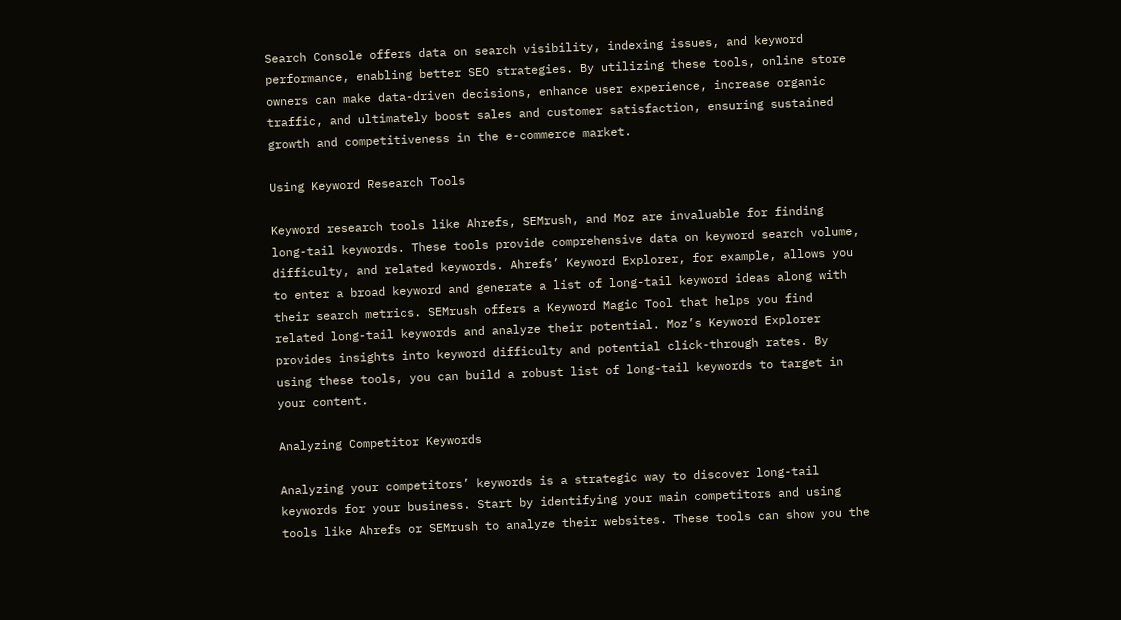Search Console offers data on search visibility, indexing issues, and keyword performance, enabling better SEO strategies. By utilizing these tools, online store owners can make data-driven decisions, enhance user experience, increase organic traffic, and ultimately boost sales and customer satisfaction, ensuring sustained growth and competitiveness in the e-commerce market.

Using Keyword Research Tools

Keyword research tools like Ahrefs, SEMrush, and Moz are invaluable for finding long-tail keywords. These tools provide comprehensive data on keyword search volume, difficulty, and related keywords. Ahrefs’ Keyword Explorer, for example, allows you to enter a broad keyword and generate a list of long-tail keyword ideas along with their search metrics. SEMrush offers a Keyword Magic Tool that helps you find related long-tail keywords and analyze their potential. Moz’s Keyword Explorer provides insights into keyword difficulty and potential click-through rates. By using these tools, you can build a robust list of long-tail keywords to target in your content.

Analyzing Competitor Keywords

Analyzing your competitors’ keywords is a strategic way to discover long-tail keywords for your business. Start by identifying your main competitors and using tools like Ahrefs or SEMrush to analyze their websites. These tools can show you the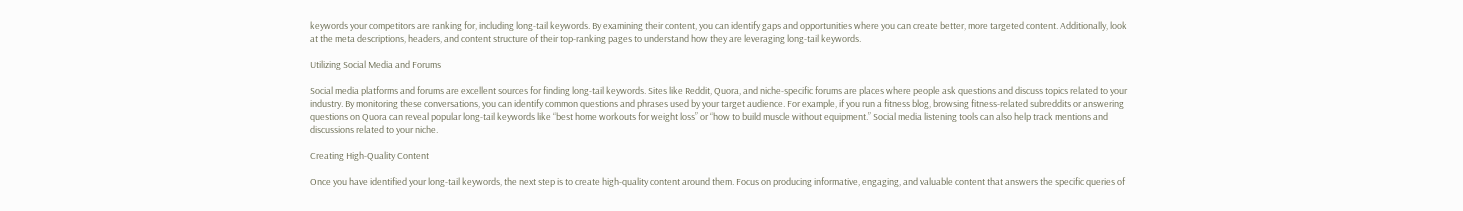keywords your competitors are ranking for, including long-tail keywords. By examining their content, you can identify gaps and opportunities where you can create better, more targeted content. Additionally, look at the meta descriptions, headers, and content structure of their top-ranking pages to understand how they are leveraging long-tail keywords.

Utilizing Social Media and Forums

Social media platforms and forums are excellent sources for finding long-tail keywords. Sites like Reddit, Quora, and niche-specific forums are places where people ask questions and discuss topics related to your industry. By monitoring these conversations, you can identify common questions and phrases used by your target audience. For example, if you run a fitness blog, browsing fitness-related subreddits or answering questions on Quora can reveal popular long-tail keywords like “best home workouts for weight loss” or “how to build muscle without equipment.” Social media listening tools can also help track mentions and discussions related to your niche.

Creating High-Quality Content

Once you have identified your long-tail keywords, the next step is to create high-quality content around them. Focus on producing informative, engaging, and valuable content that answers the specific queries of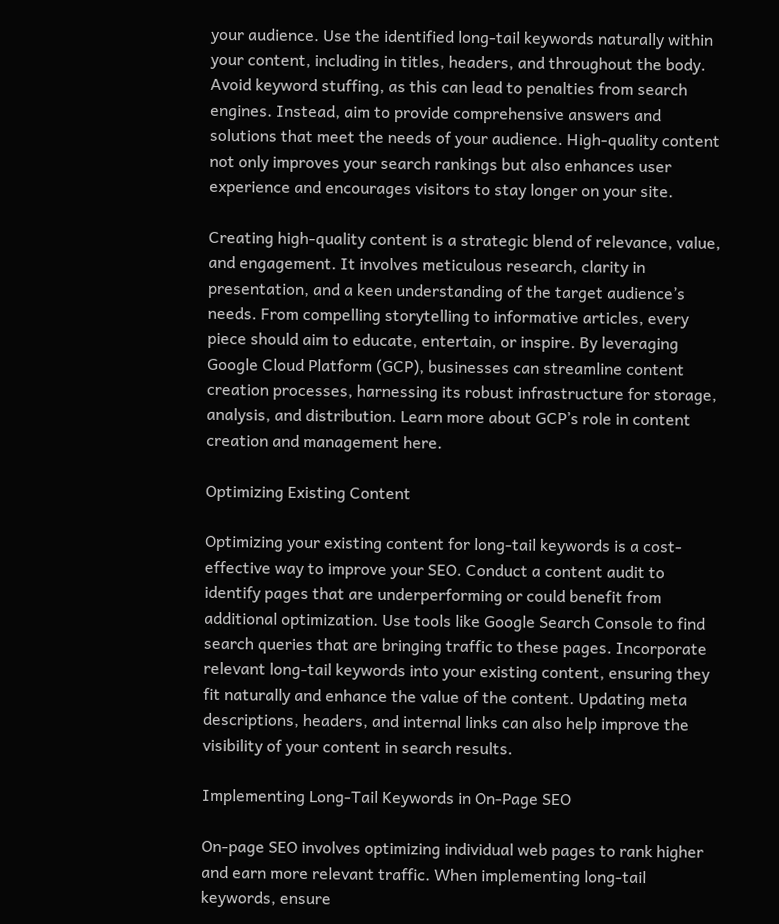your audience. Use the identified long-tail keywords naturally within your content, including in titles, headers, and throughout the body. Avoid keyword stuffing, as this can lead to penalties from search engines. Instead, aim to provide comprehensive answers and solutions that meet the needs of your audience. High-quality content not only improves your search rankings but also enhances user experience and encourages visitors to stay longer on your site.

Creating high-quality content is a strategic blend of relevance, value, and engagement. It involves meticulous research, clarity in presentation, and a keen understanding of the target audience’s needs. From compelling storytelling to informative articles, every piece should aim to educate, entertain, or inspire. By leveraging Google Cloud Platform (GCP), businesses can streamline content creation processes, harnessing its robust infrastructure for storage, analysis, and distribution. Learn more about GCP’s role in content creation and management here.

Optimizing Existing Content

Optimizing your existing content for long-tail keywords is a cost-effective way to improve your SEO. Conduct a content audit to identify pages that are underperforming or could benefit from additional optimization. Use tools like Google Search Console to find search queries that are bringing traffic to these pages. Incorporate relevant long-tail keywords into your existing content, ensuring they fit naturally and enhance the value of the content. Updating meta descriptions, headers, and internal links can also help improve the visibility of your content in search results.

Implementing Long-Tail Keywords in On-Page SEO

On-page SEO involves optimizing individual web pages to rank higher and earn more relevant traffic. When implementing long-tail keywords, ensure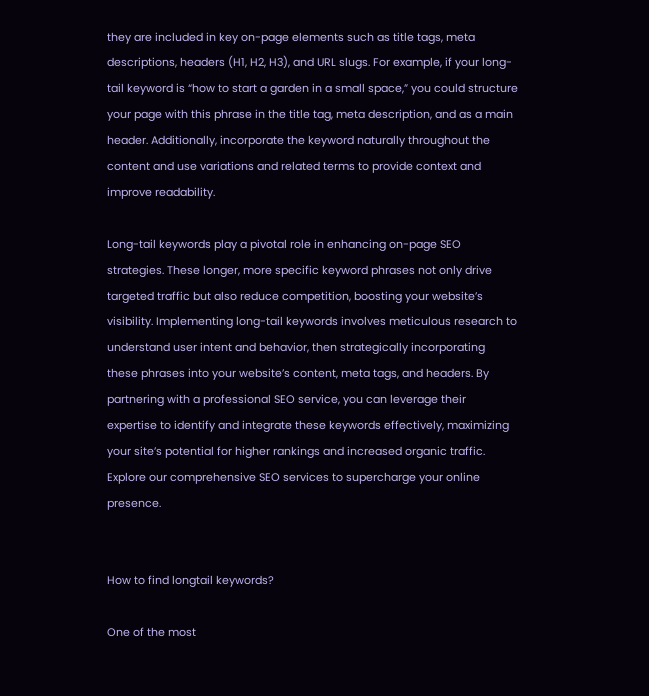they are included in key on-page elements such as title tags, meta descriptions, headers (H1, H2, H3), and URL slugs. For example, if your long-tail keyword is “how to start a garden in a small space,” you could structure your page with this phrase in the title tag, meta description, and as a main header. Additionally, incorporate the keyword naturally throughout the content and use variations and related terms to provide context and improve readability.

Long-tail keywords play a pivotal role in enhancing on-page SEO strategies. These longer, more specific keyword phrases not only drive targeted traffic but also reduce competition, boosting your website’s visibility. Implementing long-tail keywords involves meticulous research to understand user intent and behavior, then strategically incorporating these phrases into your website’s content, meta tags, and headers. By partnering with a professional SEO service, you can leverage their expertise to identify and integrate these keywords effectively, maximizing your site’s potential for higher rankings and increased organic traffic. Explore our comprehensive SEO services to supercharge your online presence.


How to find longtail keywords?

One of the most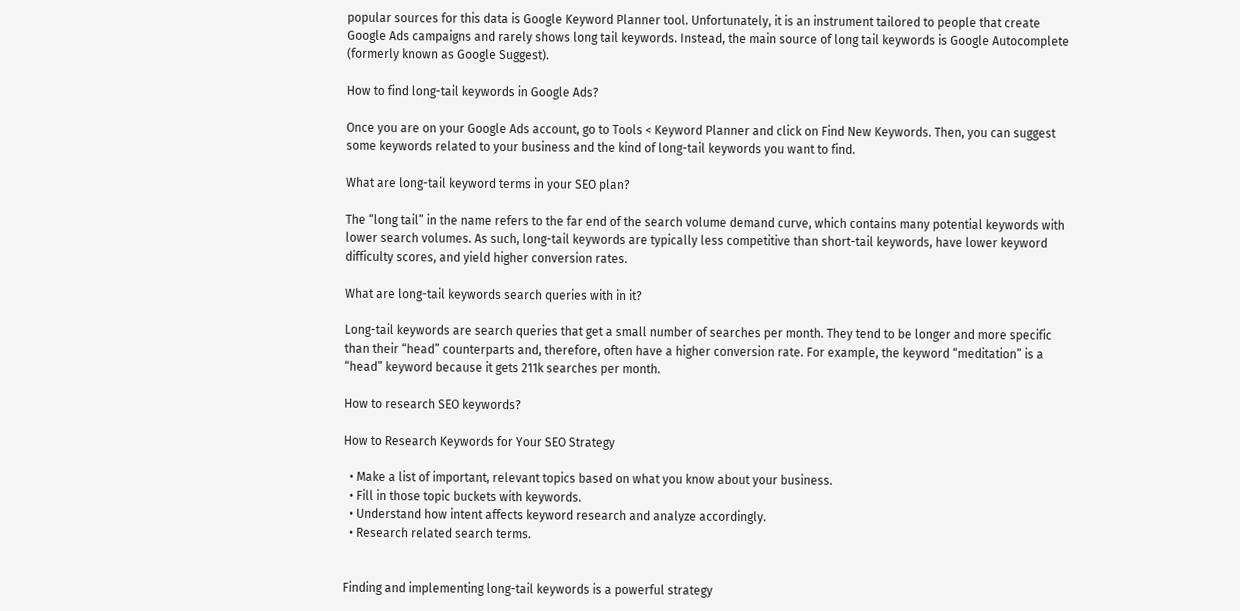popular sources for this data is Google Keyword Planner tool. Unfortunately, it is an instrument tailored to people that create Google Ads campaigns and rarely shows long tail keywords. Instead, the main source of long tail keywords is Google Autocomplete (formerly known as Google Suggest).

How to find long-tail keywords in Google Ads?

Once you are on your Google Ads account, go to Tools < Keyword Planner and click on Find New Keywords. Then, you can suggest some keywords related to your business and the kind of long-tail keywords you want to find.

What are long-tail keyword terms in your SEO plan?

The “long tail” in the name refers to the far end of the search volume demand curve, which contains many potential keywords with lower search volumes. As such, long-tail keywords are typically less competitive than short-tail keywords, have lower keyword difficulty scores, and yield higher conversion rates.

What are long-tail keywords search queries with in it?

Long-tail keywords are search queries that get a small number of searches per month. They tend to be longer and more specific than their “head” counterparts and, therefore, often have a higher conversion rate. For example, the keyword “meditation” is a “head” keyword because it gets 211k searches per month.

How to research SEO keywords?

How to Research Keywords for Your SEO Strategy

  • Make a list of important, relevant topics based on what you know about your business.
  • Fill in those topic buckets with keywords.
  • Understand how intent affects keyword research and analyze accordingly.
  • Research related search terms.


Finding and implementing long-tail keywords is a powerful strategy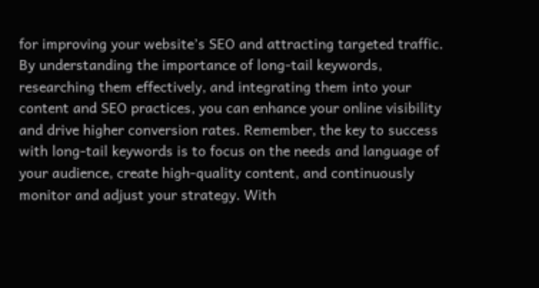for improving your website’s SEO and attracting targeted traffic. By understanding the importance of long-tail keywords, researching them effectively, and integrating them into your content and SEO practices, you can enhance your online visibility and drive higher conversion rates. Remember, the key to success with long-tail keywords is to focus on the needs and language of your audience, create high-quality content, and continuously monitor and adjust your strategy. With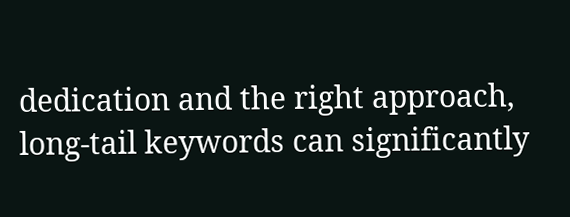dedication and the right approach, long-tail keywords can significantly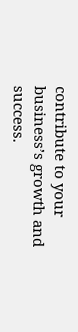contribute to your business’s growth and success.